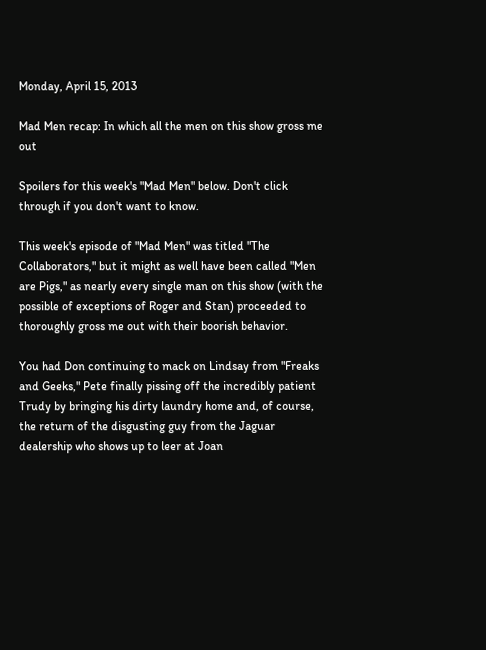Monday, April 15, 2013

Mad Men recap: In which all the men on this show gross me out

Spoilers for this week's "Mad Men" below. Don't click through if you don't want to know.

This week's episode of "Mad Men" was titled "The Collaborators," but it might as well have been called "Men are Pigs," as nearly every single man on this show (with the possible of exceptions of Roger and Stan) proceeded to thoroughly gross me out with their boorish behavior.

You had Don continuing to mack on Lindsay from "Freaks and Geeks," Pete finally pissing off the incredibly patient Trudy by bringing his dirty laundry home and, of course, the return of the disgusting guy from the Jaguar dealership who shows up to leer at Joan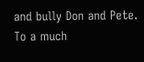and bully Don and Pete. To a much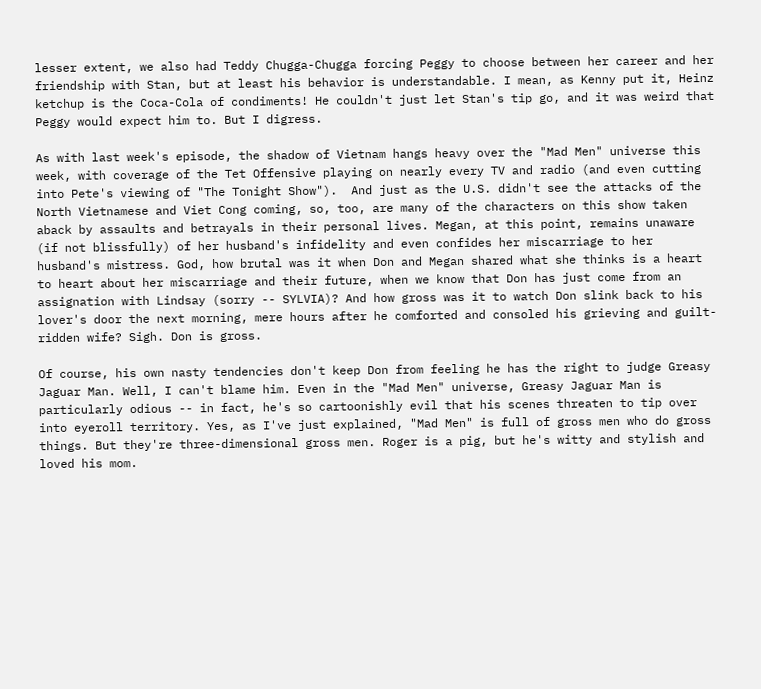lesser extent, we also had Teddy Chugga-Chugga forcing Peggy to choose between her career and her friendship with Stan, but at least his behavior is understandable. I mean, as Kenny put it, Heinz ketchup is the Coca-Cola of condiments! He couldn't just let Stan's tip go, and it was weird that Peggy would expect him to. But I digress.

As with last week's episode, the shadow of Vietnam hangs heavy over the "Mad Men" universe this week, with coverage of the Tet Offensive playing on nearly every TV and radio (and even cutting into Pete's viewing of "The Tonight Show").  And just as the U.S. didn't see the attacks of the North Vietnamese and Viet Cong coming, so, too, are many of the characters on this show taken aback by assaults and betrayals in their personal lives. Megan, at this point, remains unaware (if not blissfully) of her husband's infidelity and even confides her miscarriage to her husband's mistress. God, how brutal was it when Don and Megan shared what she thinks is a heart to heart about her miscarriage and their future, when we know that Don has just come from an assignation with Lindsay (sorry -- SYLVIA)? And how gross was it to watch Don slink back to his lover's door the next morning, mere hours after he comforted and consoled his grieving and guilt-ridden wife? Sigh. Don is gross.

Of course, his own nasty tendencies don't keep Don from feeling he has the right to judge Greasy Jaguar Man. Well, I can't blame him. Even in the "Mad Men" universe, Greasy Jaguar Man is particularly odious -- in fact, he's so cartoonishly evil that his scenes threaten to tip over into eyeroll territory. Yes, as I've just explained, "Mad Men" is full of gross men who do gross things. But they're three-dimensional gross men. Roger is a pig, but he's witty and stylish and loved his mom.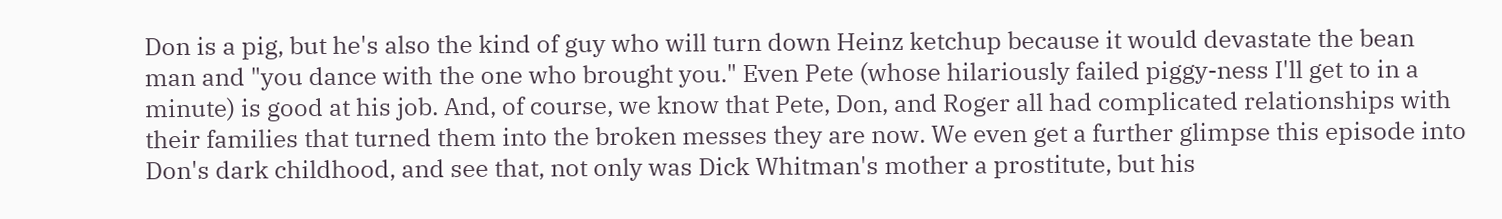Don is a pig, but he's also the kind of guy who will turn down Heinz ketchup because it would devastate the bean man and "you dance with the one who brought you." Even Pete (whose hilariously failed piggy-ness I'll get to in a minute) is good at his job. And, of course, we know that Pete, Don, and Roger all had complicated relationships with their families that turned them into the broken messes they are now. We even get a further glimpse this episode into Don's dark childhood, and see that, not only was Dick Whitman's mother a prostitute, but his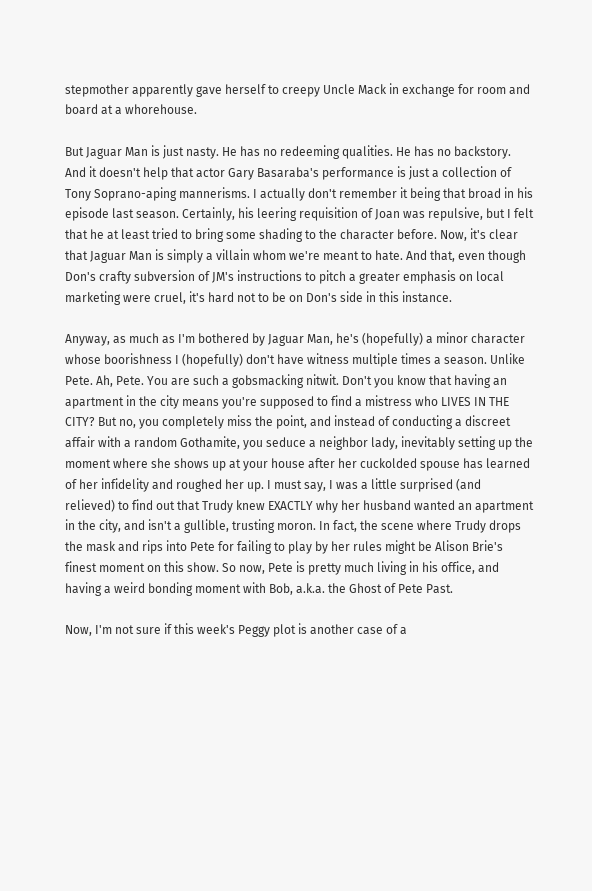stepmother apparently gave herself to creepy Uncle Mack in exchange for room and board at a whorehouse.

But Jaguar Man is just nasty. He has no redeeming qualities. He has no backstory. And it doesn't help that actor Gary Basaraba's performance is just a collection of Tony Soprano-aping mannerisms. I actually don't remember it being that broad in his episode last season. Certainly, his leering requisition of Joan was repulsive, but I felt that he at least tried to bring some shading to the character before. Now, it's clear that Jaguar Man is simply a villain whom we're meant to hate. And that, even though Don's crafty subversion of JM's instructions to pitch a greater emphasis on local marketing were cruel, it's hard not to be on Don's side in this instance.

Anyway, as much as I'm bothered by Jaguar Man, he's (hopefully) a minor character whose boorishness I (hopefully) don't have witness multiple times a season. Unlike Pete. Ah, Pete. You are such a gobsmacking nitwit. Don't you know that having an apartment in the city means you're supposed to find a mistress who LIVES IN THE CITY? But no, you completely miss the point, and instead of conducting a discreet affair with a random Gothamite, you seduce a neighbor lady, inevitably setting up the moment where she shows up at your house after her cuckolded spouse has learned of her infidelity and roughed her up. I must say, I was a little surprised (and relieved) to find out that Trudy knew EXACTLY why her husband wanted an apartment in the city, and isn't a gullible, trusting moron. In fact, the scene where Trudy drops the mask and rips into Pete for failing to play by her rules might be Alison Brie's finest moment on this show. So now, Pete is pretty much living in his office, and having a weird bonding moment with Bob, a.k.a. the Ghost of Pete Past.

Now, I'm not sure if this week's Peggy plot is another case of a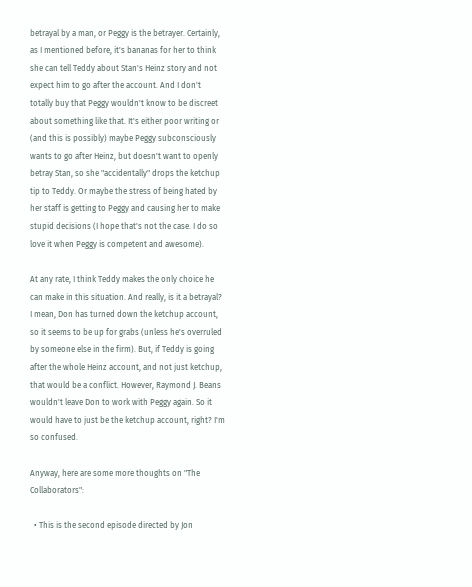betrayal by a man, or Peggy is the betrayer. Certainly, as I mentioned before, it's bananas for her to think she can tell Teddy about Stan's Heinz story and not expect him to go after the account. And I don't totally buy that Peggy wouldn't know to be discreet about something like that. It's either poor writing or (and this is possibly) maybe Peggy subconsciously wants to go after Heinz, but doesn't want to openly betray Stan, so she "accidentally" drops the ketchup tip to Teddy. Or maybe the stress of being hated by her staff is getting to Peggy and causing her to make stupid decisions (I hope that's not the case. I do so love it when Peggy is competent and awesome).

At any rate, I think Teddy makes the only choice he can make in this situation. And really, is it a betrayal? I mean, Don has turned down the ketchup account, so it seems to be up for grabs (unless he's overruled by someone else in the firm). But, if Teddy is going after the whole Heinz account, and not just ketchup, that would be a conflict. However, Raymond J. Beans wouldn't leave Don to work with Peggy again. So it would have to just be the ketchup account, right? I'm so confused.

Anyway, here are some more thoughts on "The Collaborators":

  • This is the second episode directed by Jon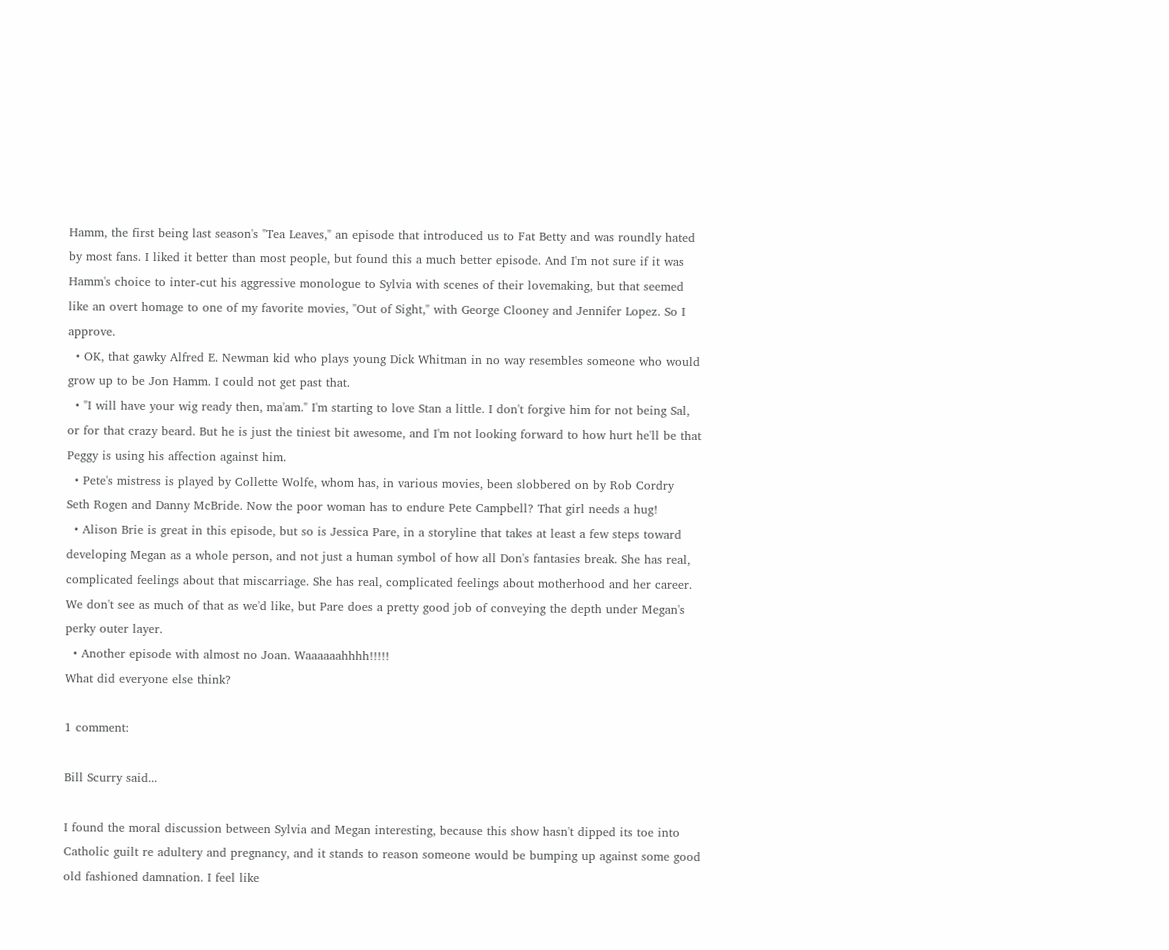Hamm, the first being last season's "Tea Leaves," an episode that introduced us to Fat Betty and was roundly hated by most fans. I liked it better than most people, but found this a much better episode. And I'm not sure if it was Hamm's choice to inter-cut his aggressive monologue to Sylvia with scenes of their lovemaking, but that seemed like an overt homage to one of my favorite movies, "Out of Sight," with George Clooney and Jennifer Lopez. So I approve.
  • OK, that gawky Alfred E. Newman kid who plays young Dick Whitman in no way resembles someone who would grow up to be Jon Hamm. I could not get past that.
  • "I will have your wig ready then, ma'am." I'm starting to love Stan a little. I don't forgive him for not being Sal, or for that crazy beard. But he is just the tiniest bit awesome, and I'm not looking forward to how hurt he'll be that Peggy is using his affection against him.
  • Pete's mistress is played by Collette Wolfe, whom has, in various movies, been slobbered on by Rob Cordry  Seth Rogen and Danny McBride. Now the poor woman has to endure Pete Campbell? That girl needs a hug!
  • Alison Brie is great in this episode, but so is Jessica Pare, in a storyline that takes at least a few steps toward developing Megan as a whole person, and not just a human symbol of how all Don's fantasies break. She has real, complicated feelings about that miscarriage. She has real, complicated feelings about motherhood and her career. We don't see as much of that as we'd like, but Pare does a pretty good job of conveying the depth under Megan's perky outer layer.
  • Another episode with almost no Joan. Waaaaaahhhh!!!!!
What did everyone else think?

1 comment:

Bill Scurry said...

I found the moral discussion between Sylvia and Megan interesting, because this show hasn't dipped its toe into Catholic guilt re adultery and pregnancy, and it stands to reason someone would be bumping up against some good old fashioned damnation. I feel like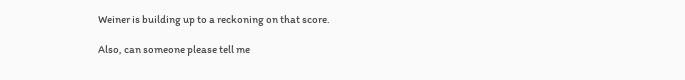Weiner is building up to a reckoning on that score.

Also, can someone please tell me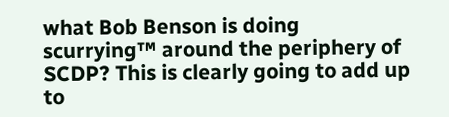what Bob Benson is doing scurrying™ around the periphery of SCDP? This is clearly going to add up to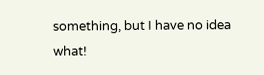something, but I have no idea what!